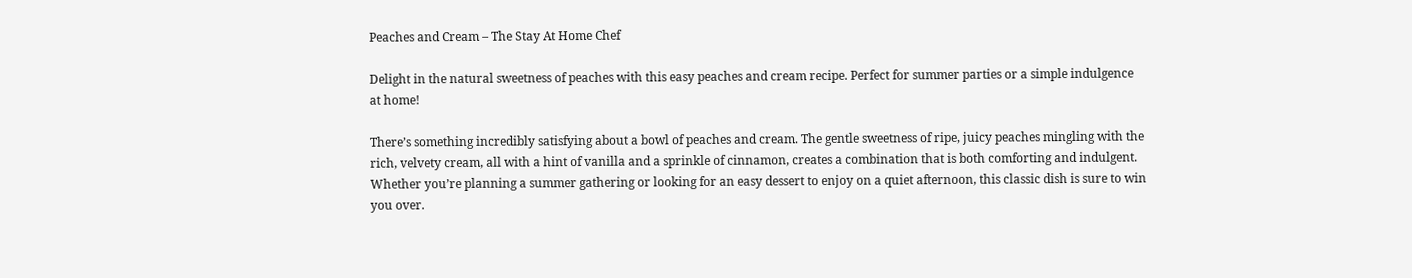Peaches and Cream – The Stay At Home Chef

Delight in the natural sweetness of peaches with this easy peaches and cream recipe. Perfect for summer parties or a simple indulgence at home!

There’s something incredibly satisfying about a bowl of peaches and cream. The gentle sweetness of ripe, juicy peaches mingling with the rich, velvety cream, all with a hint of vanilla and a sprinkle of cinnamon, creates a combination that is both comforting and indulgent. Whether you’re planning a summer gathering or looking for an easy dessert to enjoy on a quiet afternoon, this classic dish is sure to win you over.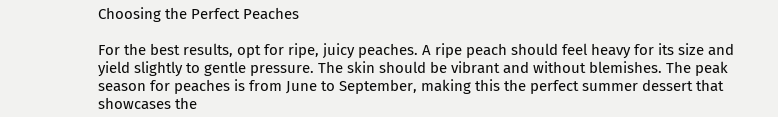Choosing the Perfect Peaches

For the best results, opt for ripe, juicy peaches. A ripe peach should feel heavy for its size and yield slightly to gentle pressure. The skin should be vibrant and without blemishes. The peak season for peaches is from June to September, making this the perfect summer dessert that showcases the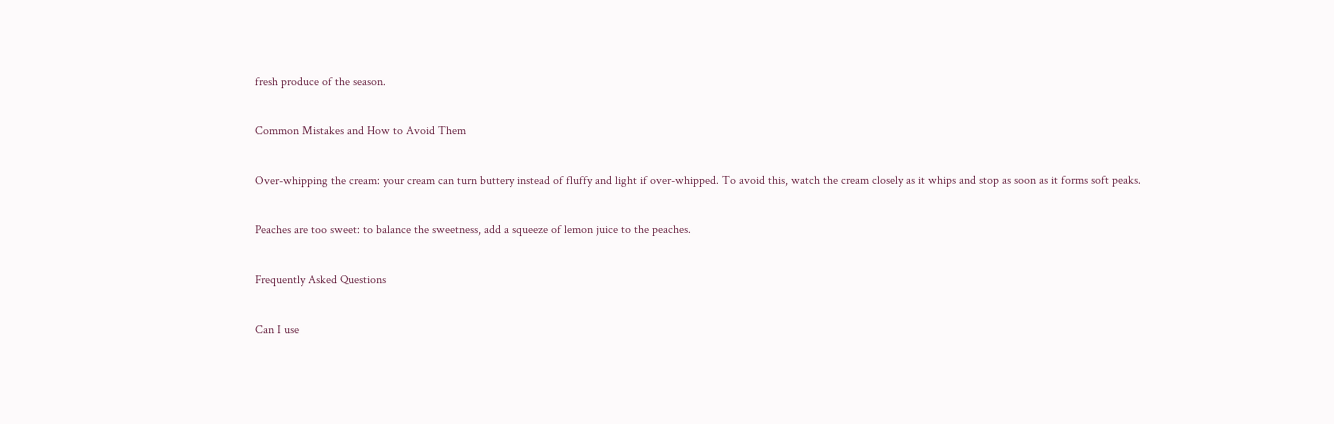fresh produce of the season.

Common Mistakes and How to Avoid Them

Over-whipping the cream: your cream can turn buttery instead of fluffy and light if over-whipped. To avoid this, watch the cream closely as it whips and stop as soon as it forms soft peaks.

Peaches are too sweet: to balance the sweetness, add a squeeze of lemon juice to the peaches.

Frequently Asked Questions

Can I use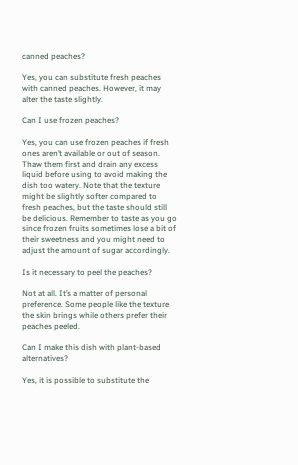canned peaches?

Yes, you can substitute fresh peaches with canned peaches. However, it may alter the taste slightly.

Can I use frozen peaches?

Yes, you can use frozen peaches if fresh ones aren’t available or out of season. Thaw them first and drain any excess liquid before using to avoid making the dish too watery. Note that the texture might be slightly softer compared to fresh peaches, but the taste should still be delicious. Remember to taste as you go since frozen fruits sometimes lose a bit of their sweetness and you might need to adjust the amount of sugar accordingly.

Is it necessary to peel the peaches?

Not at all. It’s a matter of personal preference. Some people like the texture the skin brings while others prefer their peaches peeled.

Can I make this dish with plant-based alternatives?

Yes, it is possible to substitute the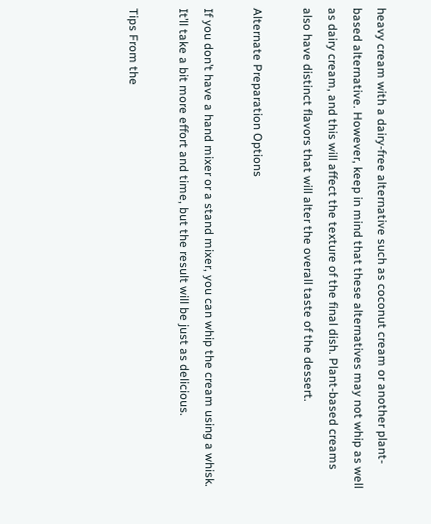heavy cream with a dairy-free alternative such as coconut cream or another plant-based alternative. However, keep in mind that these alternatives may not whip as well as dairy cream, and this will affect the texture of the final dish. Plant-based creams also have distinct flavors that will alter the overall taste of the dessert.

Alternate Preparation Options

If you don’t have a hand mixer or a stand mixer, you can whip the cream using a whisk. It’ll take a bit more effort and time, but the result will be just as delicious.

Tips From the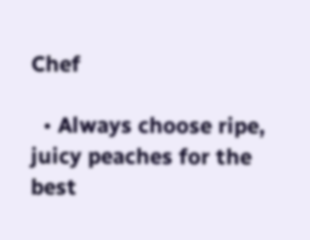Chef

  • Always choose ripe, juicy peaches for the best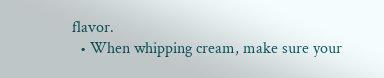flavor.
  • When whipping cream, make sure your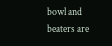bowl and beaters are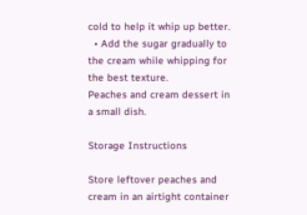cold to help it whip up better.
  • Add the sugar gradually to the cream while whipping for the best texture.
Peaches and cream dessert in a small dish.

Storage Instructions

Store leftover peaches and cream in an airtight container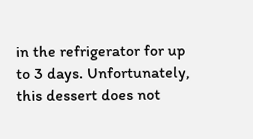in the refrigerator for up to 3 days. Unfortunately, this dessert does not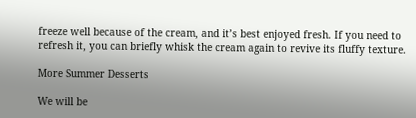freeze well because of the cream, and it’s best enjoyed fresh. If you need to refresh it, you can briefly whisk the cream again to revive its fluffy texture.

More Summer Desserts

We will be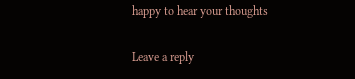happy to hear your thoughts

Leave a reply